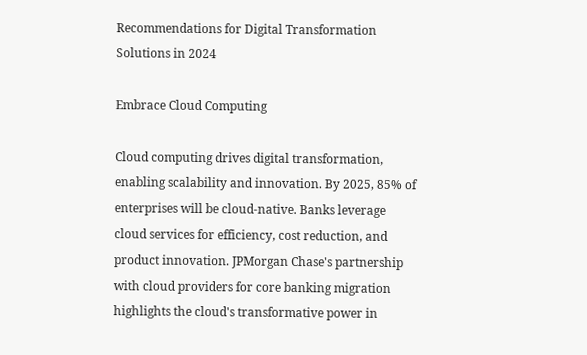Recommendations for Digital Transformation Solutions in 2024

Embrace Cloud Computing

Cloud computing drives digital transformation, enabling scalability and innovation. By 2025, 85% of enterprises will be cloud-native. Banks leverage cloud services for efficiency, cost reduction, and product innovation. JPMorgan Chase's partnership with cloud providers for core banking migration highlights the cloud's transformative power in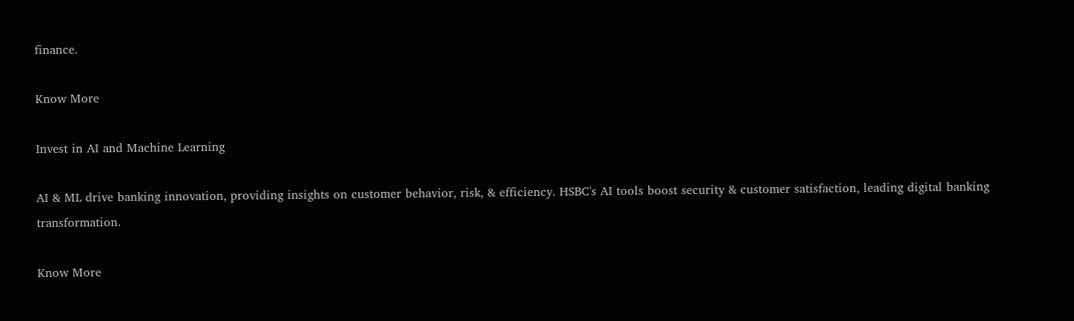finance.

Know More

Invest in AI and Machine Learning

AI & ML drive banking innovation, providing insights on customer behavior, risk, & efficiency. HSBC's AI tools boost security & customer satisfaction, leading digital banking transformation.

Know More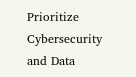Prioritize Cybersecurity and Data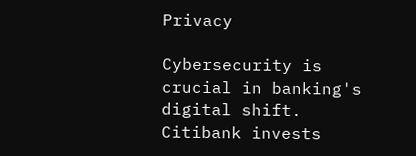Privacy

Cybersecurity is crucial in banking's digital shift. Citibank invests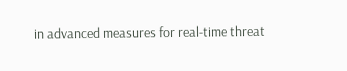in advanced measures for real-time threat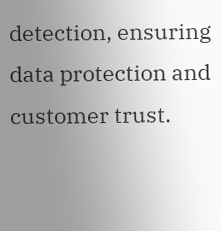detection, ensuring data protection and customer trust.